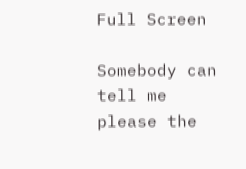Full Screen

Somebody can tell me please the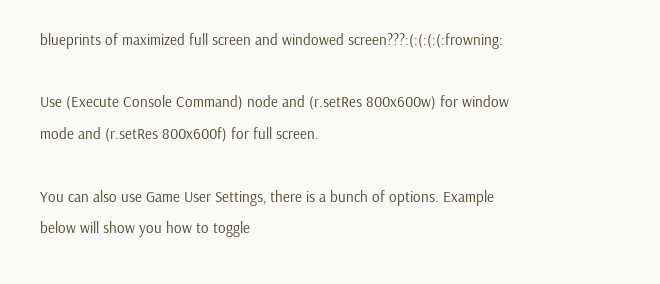blueprints of maximized full screen and windowed screen???:(:(:(:(:frowning:

Use (Execute Console Command) node and (r.setRes 800x600w) for window mode and (r.setRes 800x600f) for full screen.

You can also use Game User Settings, there is a bunch of options. Example below will show you how to toggle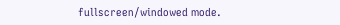fullscreen/windowed mode.